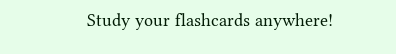Study your flashcards anywhere!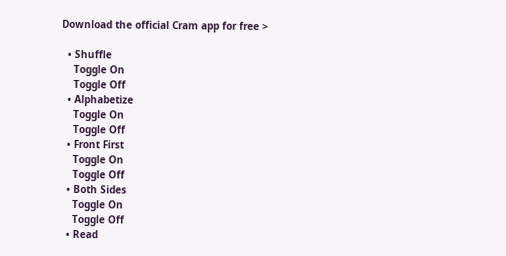Download the official Cram app for free >

  • Shuffle
    Toggle On
    Toggle Off
  • Alphabetize
    Toggle On
    Toggle Off
  • Front First
    Toggle On
    Toggle Off
  • Both Sides
    Toggle On
    Toggle Off
  • Read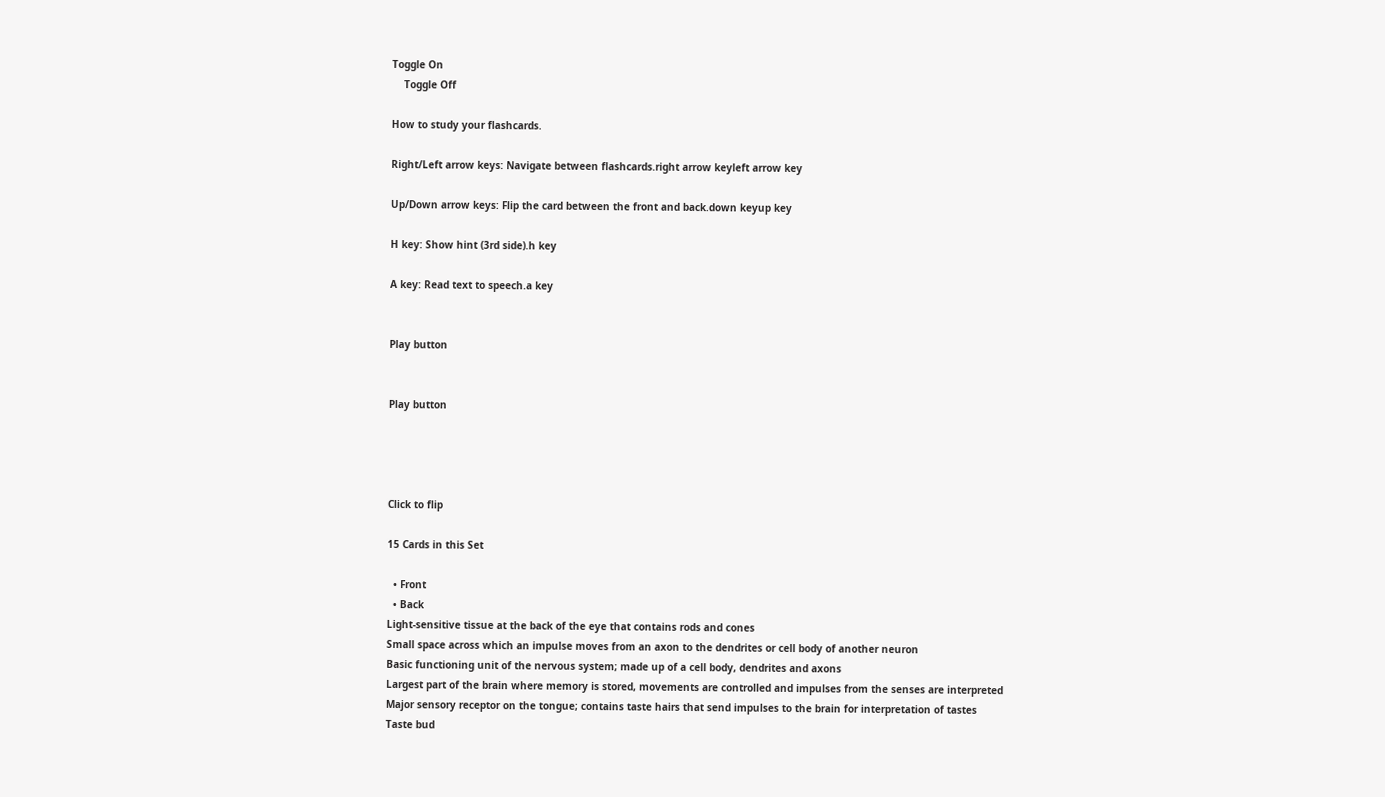Toggle On
    Toggle Off

How to study your flashcards.

Right/Left arrow keys: Navigate between flashcards.right arrow keyleft arrow key

Up/Down arrow keys: Flip the card between the front and back.down keyup key

H key: Show hint (3rd side).h key

A key: Read text to speech.a key


Play button


Play button




Click to flip

15 Cards in this Set

  • Front
  • Back
Light-sensitive tissue at the back of the eye that contains rods and cones
Small space across which an impulse moves from an axon to the dendrites or cell body of another neuron
Basic functioning unit of the nervous system; made up of a cell body, dendrites and axons
Largest part of the brain where memory is stored, movements are controlled and impulses from the senses are interpreted
Major sensory receptor on the tongue; contains taste hairs that send impulses to the brain for interpretation of tastes
Taste bud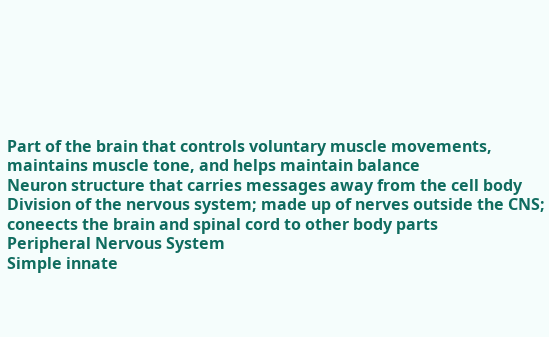Part of the brain that controls voluntary muscle movements, maintains muscle tone, and helps maintain balance
Neuron structure that carries messages away from the cell body
Division of the nervous system; made up of nerves outside the CNS; coneects the brain and spinal cord to other body parts
Peripheral Nervous System
Simple innate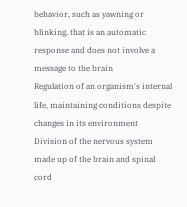behavior, such as yawning or blinking, that is an automatic response and does not involve a message to the brain
Regulation of an organism's internal life, maintaining conditions despite changes in its environment
Division of the nervous system made up of the brain and spinal cord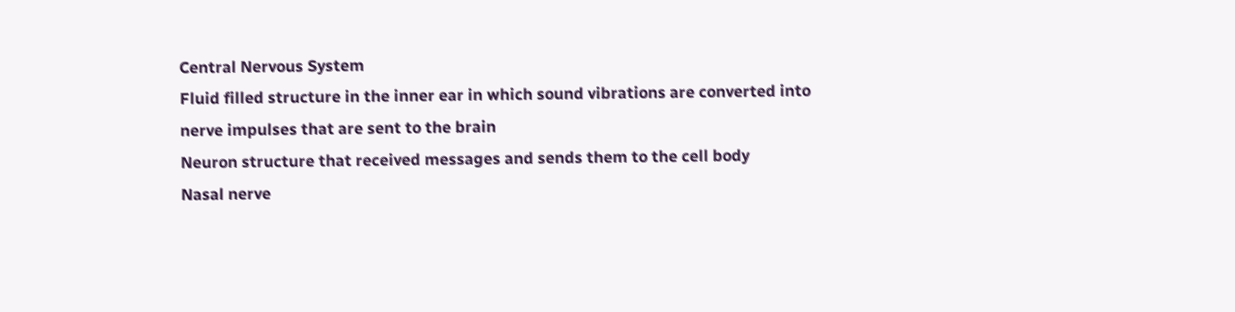Central Nervous System
Fluid filled structure in the inner ear in which sound vibrations are converted into nerve impulses that are sent to the brain
Neuron structure that received messages and sends them to the cell body
Nasal nerve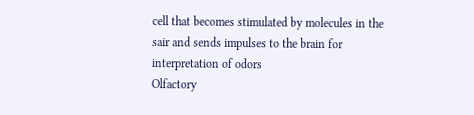cell that becomes stimulated by molecules in the sair and sends impulses to the brain for interpretation of odors
Olfactory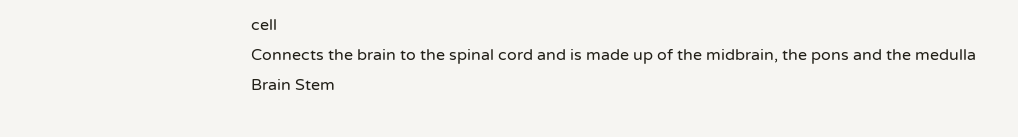cell
Connects the brain to the spinal cord and is made up of the midbrain, the pons and the medulla
Brain Stem